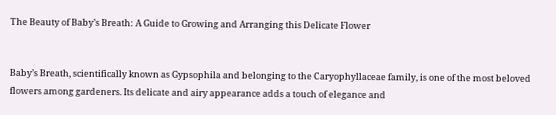The Beauty of Baby’s Breath: A Guide to Growing and Arranging this Delicate Flower


Baby’s Breath, scientifically known as Gypsophila and belonging to the Caryophyllaceae family, is one of the most beloved flowers among gardeners. Its delicate and airy appearance adds a touch of elegance and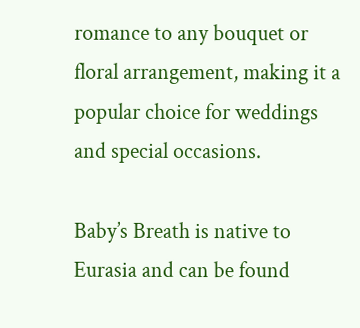romance to any bouquet or floral arrangement, making it a popular choice for weddings and special occasions.

Baby’s Breath is native to Eurasia and can be found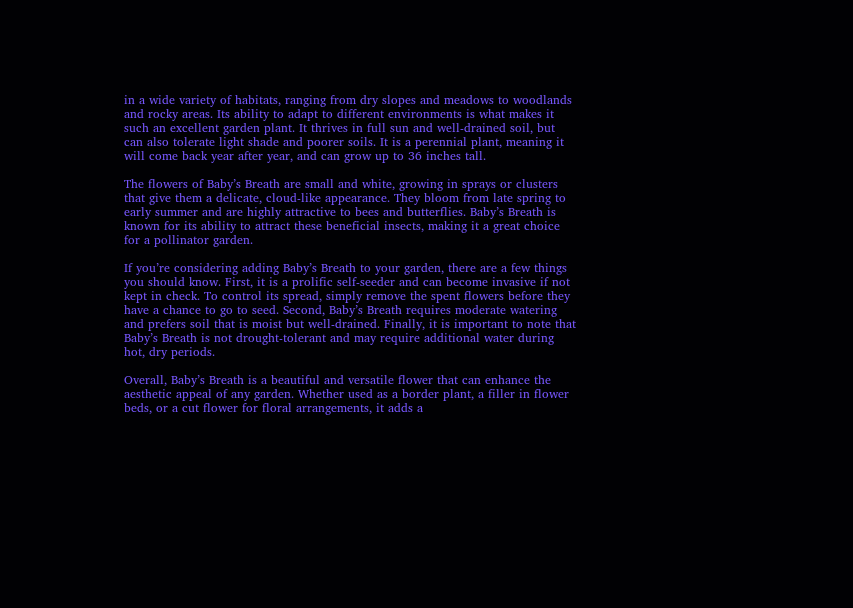in a wide variety of habitats, ranging from dry slopes and meadows to woodlands and rocky areas. Its ability to adapt to different environments is what makes it such an excellent garden plant. It thrives in full sun and well-drained soil, but can also tolerate light shade and poorer soils. It is a perennial plant, meaning it will come back year after year, and can grow up to 36 inches tall.

The flowers of Baby’s Breath are small and white, growing in sprays or clusters that give them a delicate, cloud-like appearance. They bloom from late spring to early summer and are highly attractive to bees and butterflies. Baby’s Breath is known for its ability to attract these beneficial insects, making it a great choice for a pollinator garden.

If you’re considering adding Baby’s Breath to your garden, there are a few things you should know. First, it is a prolific self-seeder and can become invasive if not kept in check. To control its spread, simply remove the spent flowers before they have a chance to go to seed. Second, Baby’s Breath requires moderate watering and prefers soil that is moist but well-drained. Finally, it is important to note that Baby’s Breath is not drought-tolerant and may require additional water during hot, dry periods.

Overall, Baby’s Breath is a beautiful and versatile flower that can enhance the aesthetic appeal of any garden. Whether used as a border plant, a filler in flower beds, or a cut flower for floral arrangements, it adds a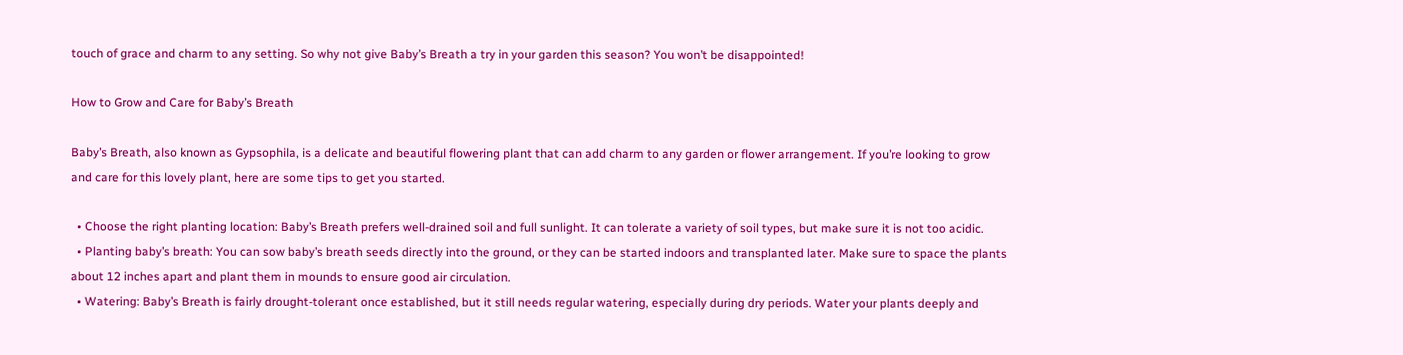touch of grace and charm to any setting. So why not give Baby’s Breath a try in your garden this season? You won’t be disappointed!

How to Grow and Care for Baby’s Breath

Baby’s Breath, also known as Gypsophila, is a delicate and beautiful flowering plant that can add charm to any garden or flower arrangement. If you’re looking to grow and care for this lovely plant, here are some tips to get you started.

  • Choose the right planting location: Baby’s Breath prefers well-drained soil and full sunlight. It can tolerate a variety of soil types, but make sure it is not too acidic.
  • Planting baby’s breath: You can sow baby’s breath seeds directly into the ground, or they can be started indoors and transplanted later. Make sure to space the plants about 12 inches apart and plant them in mounds to ensure good air circulation.
  • Watering: Baby’s Breath is fairly drought-tolerant once established, but it still needs regular watering, especially during dry periods. Water your plants deeply and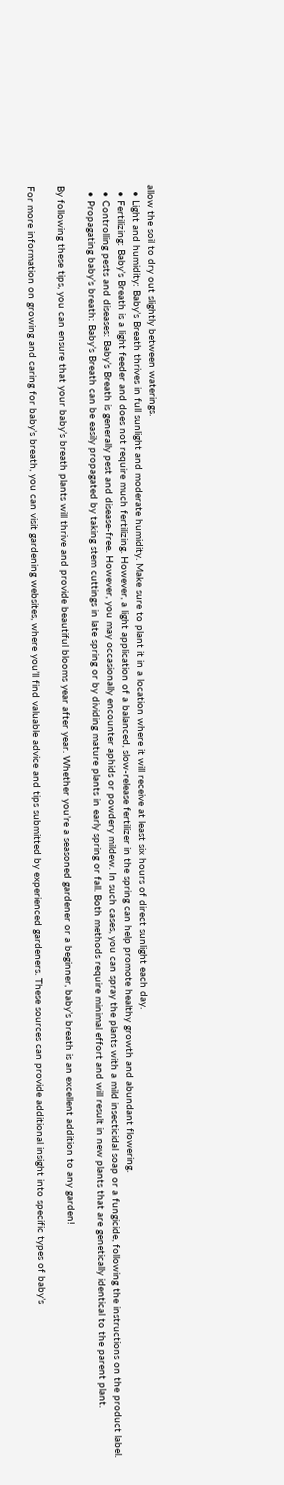allow the soil to dry out slightly between waterings.
  • Light and humidity: Baby’s Breath thrives in full sunlight and moderate humidity. Make sure to plant it in a location where it will receive at least six hours of direct sunlight each day.
  • Fertilizing: Baby’s Breath is a light feeder and does not require much fertilizing. However, a light application of a balanced, slow-release fertilizer in the spring can help promote healthy growth and abundant flowering.
  • Controlling pests and diseases: Baby’s Breath is generally pest and disease-free. However, you may occasionally encounter aphids or powdery mildew. In such cases, you can spray the plants with a mild insecticidal soap or a fungicide, following the instructions on the product label.
  • Propagating baby’s breath: Baby’s Breath can be easily propagated by taking stem cuttings in late spring or by dividing mature plants in early spring or fall. Both methods require minimal effort and will result in new plants that are genetically identical to the parent plant.

By following these tips, you can ensure that your baby’s breath plants will thrive and provide beautiful blooms year after year. Whether you’re a seasoned gardener or a beginner, baby’s breath is an excellent addition to any garden!

For more information on growing and caring for baby’s breath, you can visit gardening websites, where you’ll find valuable advice and tips submitted by experienced gardeners. These sources can provide additional insight into specific types of baby’s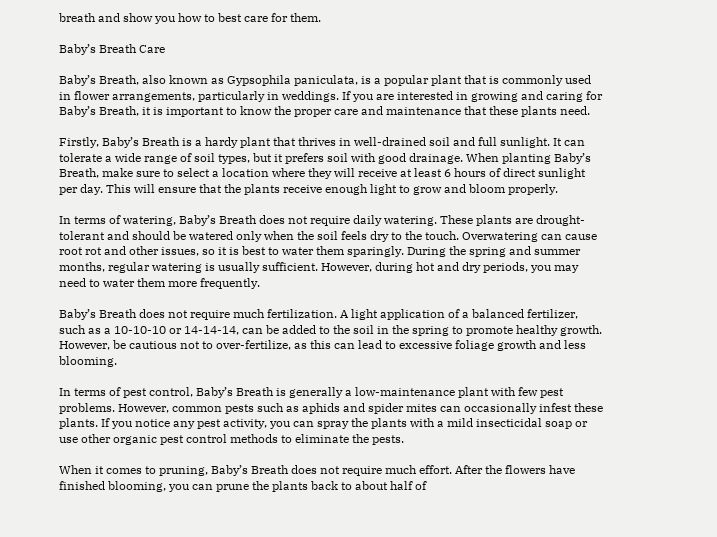breath and show you how to best care for them.

Baby’s Breath Care

Baby’s Breath, also known as Gypsophila paniculata, is a popular plant that is commonly used in flower arrangements, particularly in weddings. If you are interested in growing and caring for Baby’s Breath, it is important to know the proper care and maintenance that these plants need.

Firstly, Baby’s Breath is a hardy plant that thrives in well-drained soil and full sunlight. It can tolerate a wide range of soil types, but it prefers soil with good drainage. When planting Baby’s Breath, make sure to select a location where they will receive at least 6 hours of direct sunlight per day. This will ensure that the plants receive enough light to grow and bloom properly.

In terms of watering, Baby’s Breath does not require daily watering. These plants are drought-tolerant and should be watered only when the soil feels dry to the touch. Overwatering can cause root rot and other issues, so it is best to water them sparingly. During the spring and summer months, regular watering is usually sufficient. However, during hot and dry periods, you may need to water them more frequently.

Baby’s Breath does not require much fertilization. A light application of a balanced fertilizer, such as a 10-10-10 or 14-14-14, can be added to the soil in the spring to promote healthy growth. However, be cautious not to over-fertilize, as this can lead to excessive foliage growth and less blooming.

In terms of pest control, Baby’s Breath is generally a low-maintenance plant with few pest problems. However, common pests such as aphids and spider mites can occasionally infest these plants. If you notice any pest activity, you can spray the plants with a mild insecticidal soap or use other organic pest control methods to eliminate the pests.

When it comes to pruning, Baby’s Breath does not require much effort. After the flowers have finished blooming, you can prune the plants back to about half of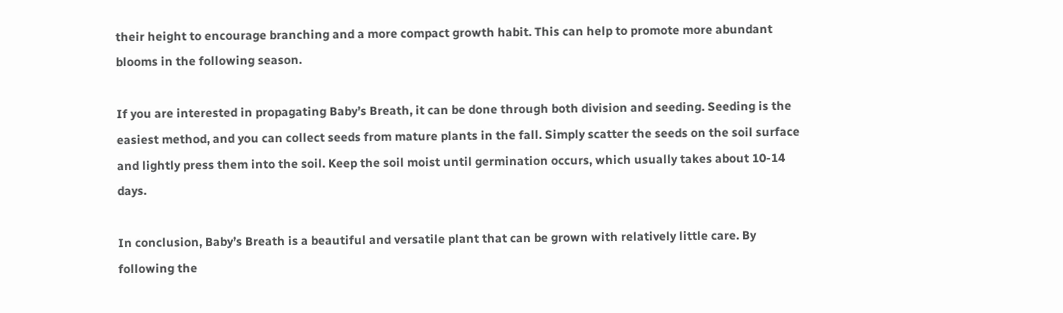their height to encourage branching and a more compact growth habit. This can help to promote more abundant blooms in the following season.

If you are interested in propagating Baby’s Breath, it can be done through both division and seeding. Seeding is the easiest method, and you can collect seeds from mature plants in the fall. Simply scatter the seeds on the soil surface and lightly press them into the soil. Keep the soil moist until germination occurs, which usually takes about 10-14 days.

In conclusion, Baby’s Breath is a beautiful and versatile plant that can be grown with relatively little care. By following the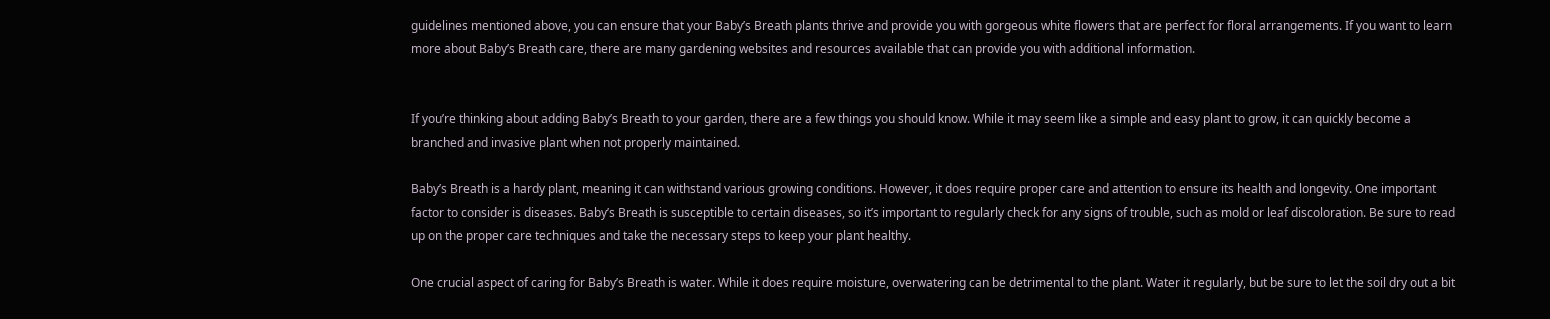guidelines mentioned above, you can ensure that your Baby’s Breath plants thrive and provide you with gorgeous white flowers that are perfect for floral arrangements. If you want to learn more about Baby’s Breath care, there are many gardening websites and resources available that can provide you with additional information.


If you’re thinking about adding Baby’s Breath to your garden, there are a few things you should know. While it may seem like a simple and easy plant to grow, it can quickly become a branched and invasive plant when not properly maintained.

Baby’s Breath is a hardy plant, meaning it can withstand various growing conditions. However, it does require proper care and attention to ensure its health and longevity. One important factor to consider is diseases. Baby’s Breath is susceptible to certain diseases, so it’s important to regularly check for any signs of trouble, such as mold or leaf discoloration. Be sure to read up on the proper care techniques and take the necessary steps to keep your plant healthy.

One crucial aspect of caring for Baby’s Breath is water. While it does require moisture, overwatering can be detrimental to the plant. Water it regularly, but be sure to let the soil dry out a bit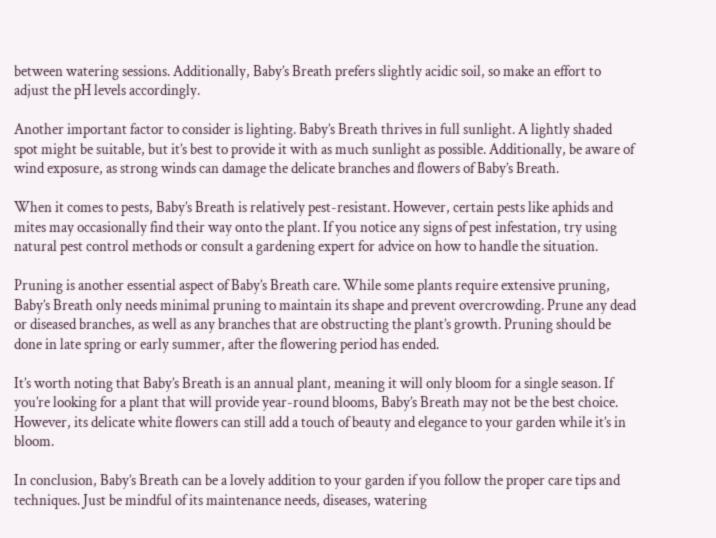between watering sessions. Additionally, Baby’s Breath prefers slightly acidic soil, so make an effort to adjust the pH levels accordingly.

Another important factor to consider is lighting. Baby’s Breath thrives in full sunlight. A lightly shaded spot might be suitable, but it’s best to provide it with as much sunlight as possible. Additionally, be aware of wind exposure, as strong winds can damage the delicate branches and flowers of Baby’s Breath.

When it comes to pests, Baby’s Breath is relatively pest-resistant. However, certain pests like aphids and mites may occasionally find their way onto the plant. If you notice any signs of pest infestation, try using natural pest control methods or consult a gardening expert for advice on how to handle the situation.

Pruning is another essential aspect of Baby’s Breath care. While some plants require extensive pruning, Baby’s Breath only needs minimal pruning to maintain its shape and prevent overcrowding. Prune any dead or diseased branches, as well as any branches that are obstructing the plant’s growth. Pruning should be done in late spring or early summer, after the flowering period has ended.

It’s worth noting that Baby’s Breath is an annual plant, meaning it will only bloom for a single season. If you’re looking for a plant that will provide year-round blooms, Baby’s Breath may not be the best choice. However, its delicate white flowers can still add a touch of beauty and elegance to your garden while it’s in bloom.

In conclusion, Baby’s Breath can be a lovely addition to your garden if you follow the proper care tips and techniques. Just be mindful of its maintenance needs, diseases, watering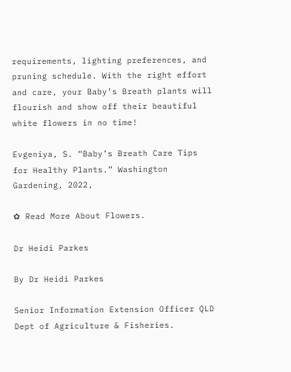requirements, lighting preferences, and pruning schedule. With the right effort and care, your Baby’s Breath plants will flourish and show off their beautiful white flowers in no time!

Evgeniya, S. “Baby’s Breath Care Tips for Healthy Plants.” Washington Gardening, 2022,

✿ Read More About Flowers.

Dr Heidi Parkes

By Dr Heidi Parkes

Senior Information Extension Officer QLD Dept of Agriculture & Fisheries.